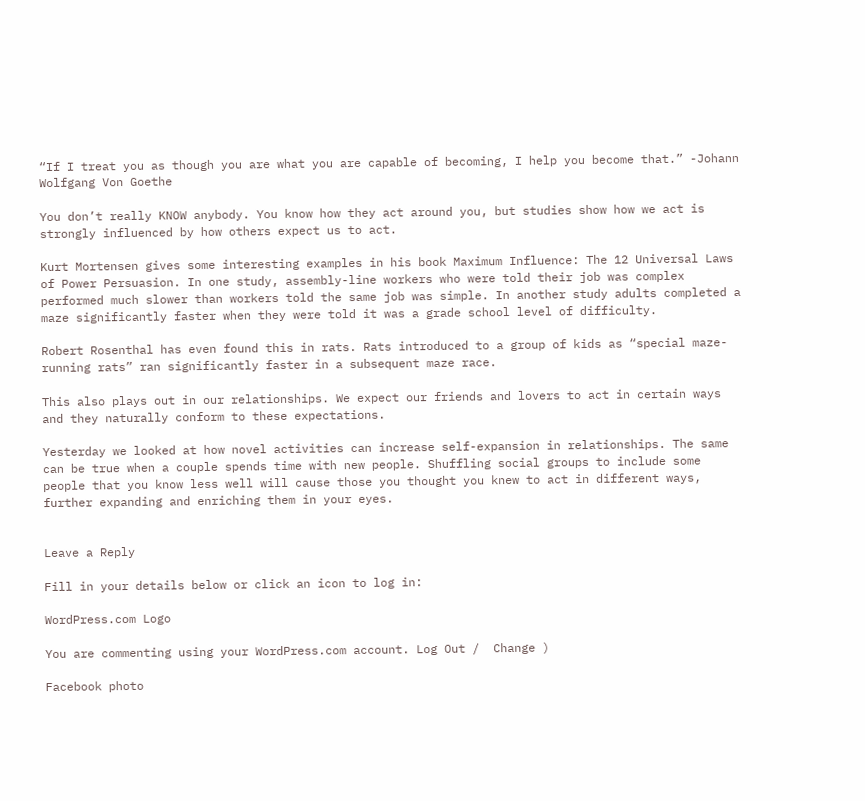“If I treat you as though you are what you are capable of becoming, I help you become that.” -Johann Wolfgang Von Goethe

You don’t really KNOW anybody. You know how they act around you, but studies show how we act is strongly influenced by how others expect us to act.

Kurt Mortensen gives some interesting examples in his book Maximum Influence: The 12 Universal Laws of Power Persuasion. In one study, assembly-line workers who were told their job was complex performed much slower than workers told the same job was simple. In another study adults completed a maze significantly faster when they were told it was a grade school level of difficulty.

Robert Rosenthal has even found this in rats. Rats introduced to a group of kids as “special maze-running rats” ran significantly faster in a subsequent maze race.

This also plays out in our relationships. We expect our friends and lovers to act in certain ways and they naturally conform to these expectations.

Yesterday we looked at how novel activities can increase self-expansion in relationships. The same can be true when a couple spends time with new people. Shuffling social groups to include some people that you know less well will cause those you thought you knew to act in different ways, further expanding and enriching them in your eyes.


Leave a Reply

Fill in your details below or click an icon to log in:

WordPress.com Logo

You are commenting using your WordPress.com account. Log Out /  Change )

Facebook photo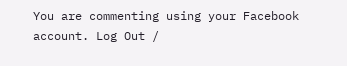You are commenting using your Facebook account. Log Out /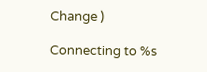Change )

Connecting to %s